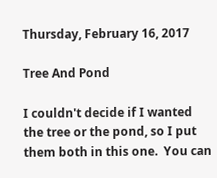Thursday, February 16, 2017

Tree And Pond

I couldn't decide if I wanted the tree or the pond, so I put them both in this one.  You can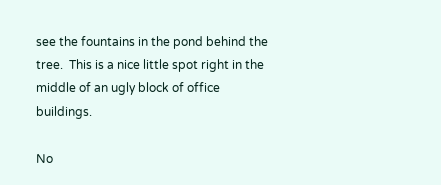see the fountains in the pond behind the tree.  This is a nice little spot right in the middle of an ugly block of office buildings.

No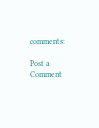comments:

Post a Comment